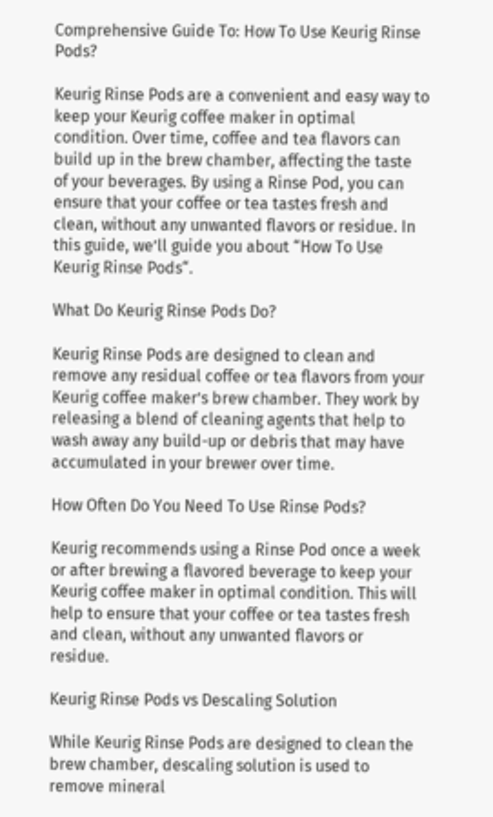Comprehensive Guide To: How To Use Keurig Rinse Pods?

Keurig Rinse Pods are a convenient and easy way to keep your Keurig coffee maker in optimal condition. Over time, coffee and tea flavors can build up in the brew chamber, affecting the taste of your beverages. By using a Rinse Pod, you can ensure that your coffee or tea tastes fresh and clean, without any unwanted flavors or residue. In this guide, we’ll guide you about “How To Use Keurig Rinse Pods“.

What Do Keurig Rinse Pods Do?

Keurig Rinse Pods are designed to clean and remove any residual coffee or tea flavors from your Keurig coffee maker’s brew chamber. They work by releasing a blend of cleaning agents that help to wash away any build-up or debris that may have accumulated in your brewer over time.

How Often Do You Need To Use Rinse Pods?

Keurig recommends using a Rinse Pod once a week or after brewing a flavored beverage to keep your Keurig coffee maker in optimal condition. This will help to ensure that your coffee or tea tastes fresh and clean, without any unwanted flavors or residue.

Keurig Rinse Pods vs Descaling Solution

While Keurig Rinse Pods are designed to clean the brew chamber, descaling solution is used to remove mineral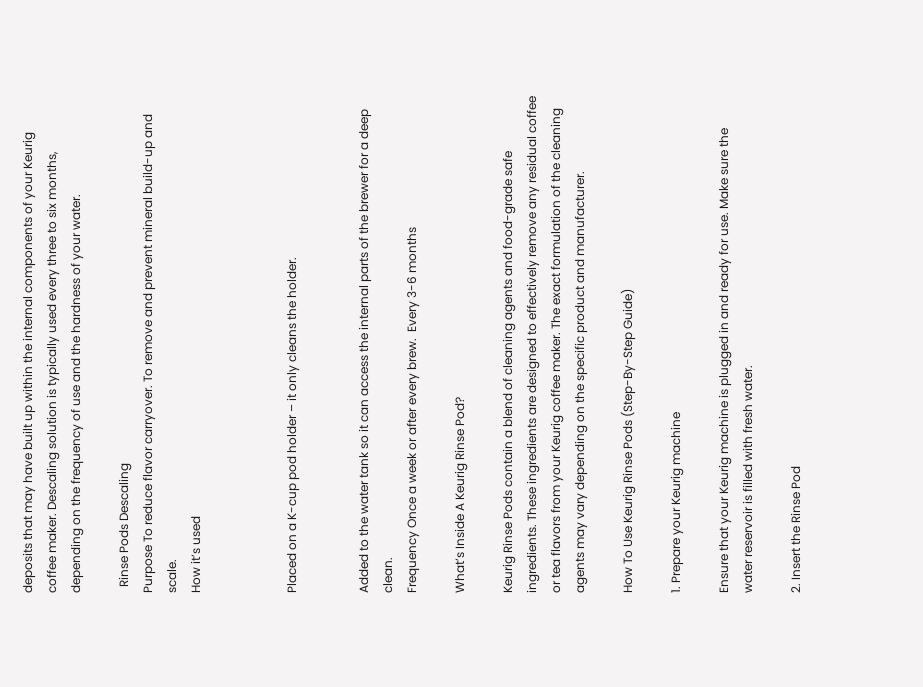deposits that may have built up within the internal components of your Keurig coffee maker. Descaling solution is typically used every three to six months, depending on the frequency of use and the hardness of your water.

  Rinse Pods Descaling
Purpose To reduce flavor carryover. To remove and prevent mineral build-up and scale.
How it’s used



Placed on a K-cup pod holder – it only cleans the holder.


Added to the water tank so it can access the internal parts of the brewer for a deep clean.
Frequency Once a week or after every brew.  Every 3-6 months

What’s Inside A Keurig Rinse Pod?

Keurig Rinse Pods contain a blend of cleaning agents and food-grade safe ingredients. These ingredients are designed to effectively remove any residual coffee or tea flavors from your Keurig coffee maker. The exact formulation of the cleaning agents may vary depending on the specific product and manufacturer.

How To Use Keurig Rinse Pods (Step-By-Step Guide)

1. Prepare your Keurig machine

Ensure that your Keurig machine is plugged in and ready for use. Make sure the water reservoir is filled with fresh water.

2. Insert the Rinse Pod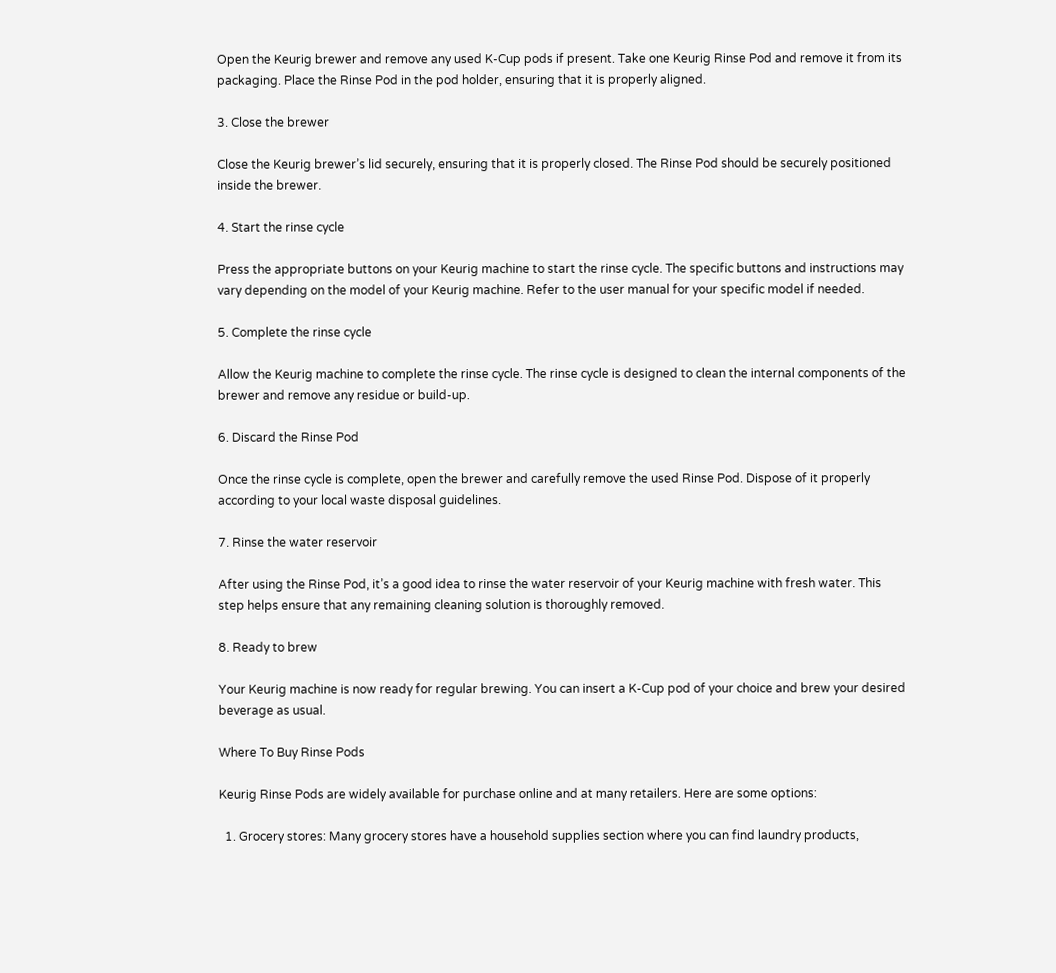Open the Keurig brewer and remove any used K-Cup pods if present. Take one Keurig Rinse Pod and remove it from its packaging. Place the Rinse Pod in the pod holder, ensuring that it is properly aligned.

3. Close the brewer

Close the Keurig brewer’s lid securely, ensuring that it is properly closed. The Rinse Pod should be securely positioned inside the brewer.

4. Start the rinse cycle

Press the appropriate buttons on your Keurig machine to start the rinse cycle. The specific buttons and instructions may vary depending on the model of your Keurig machine. Refer to the user manual for your specific model if needed.

5. Complete the rinse cycle

Allow the Keurig machine to complete the rinse cycle. The rinse cycle is designed to clean the internal components of the brewer and remove any residue or build-up.

6. Discard the Rinse Pod

Once the rinse cycle is complete, open the brewer and carefully remove the used Rinse Pod. Dispose of it properly according to your local waste disposal guidelines.

7. Rinse the water reservoir

After using the Rinse Pod, it’s a good idea to rinse the water reservoir of your Keurig machine with fresh water. This step helps ensure that any remaining cleaning solution is thoroughly removed.

8. Ready to brew

Your Keurig machine is now ready for regular brewing. You can insert a K-Cup pod of your choice and brew your desired beverage as usual.

Where To Buy Rinse Pods

Keurig Rinse Pods are widely available for purchase online and at many retailers. Here are some options:

  1. Grocery stores: Many grocery stores have a household supplies section where you can find laundry products,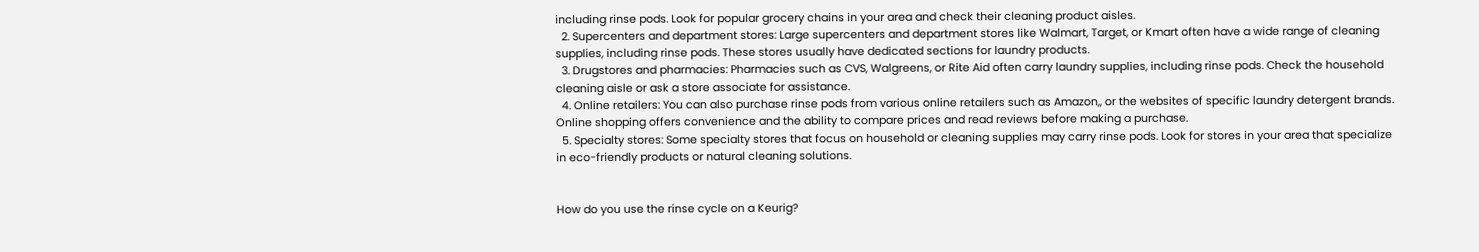including rinse pods. Look for popular grocery chains in your area and check their cleaning product aisles.
  2. Supercenters and department stores: Large supercenters and department stores like Walmart, Target, or Kmart often have a wide range of cleaning supplies, including rinse pods. These stores usually have dedicated sections for laundry products.
  3. Drugstores and pharmacies: Pharmacies such as CVS, Walgreens, or Rite Aid often carry laundry supplies, including rinse pods. Check the household cleaning aisle or ask a store associate for assistance.
  4. Online retailers: You can also purchase rinse pods from various online retailers such as Amazon,, or the websites of specific laundry detergent brands. Online shopping offers convenience and the ability to compare prices and read reviews before making a purchase.
  5. Specialty stores: Some specialty stores that focus on household or cleaning supplies may carry rinse pods. Look for stores in your area that specialize in eco-friendly products or natural cleaning solutions.


How do you use the rinse cycle on a Keurig?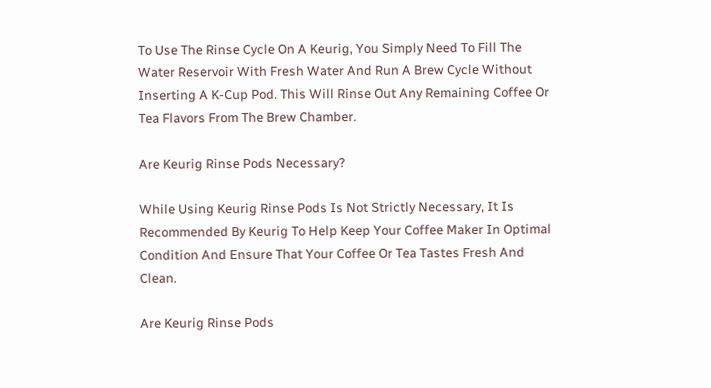To Use The Rinse Cycle On A Keurig, You Simply Need To Fill The Water Reservoir With Fresh Water And Run A Brew Cycle Without Inserting A K-Cup Pod. This Will Rinse Out Any Remaining Coffee Or Tea Flavors From The Brew Chamber.

Are Keurig Rinse Pods Necessary?

While Using Keurig Rinse Pods Is Not Strictly Necessary, It Is Recommended By Keurig To Help Keep Your Coffee Maker In Optimal Condition And Ensure That Your Coffee Or Tea Tastes Fresh And Clean.

Are Keurig Rinse Pods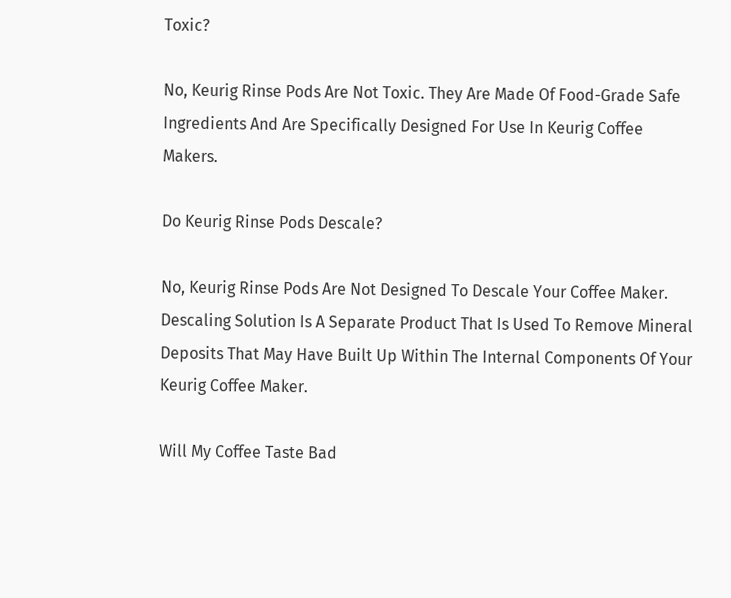Toxic?

No, Keurig Rinse Pods Are Not Toxic. They Are Made Of Food-Grade Safe Ingredients And Are Specifically Designed For Use In Keurig Coffee Makers.

Do Keurig Rinse Pods Descale?

No, Keurig Rinse Pods Are Not Designed To Descale Your Coffee Maker. Descaling Solution Is A Separate Product That Is Used To Remove Mineral Deposits That May Have Built Up Within The Internal Components Of Your Keurig Coffee Maker.

Will My Coffee Taste Bad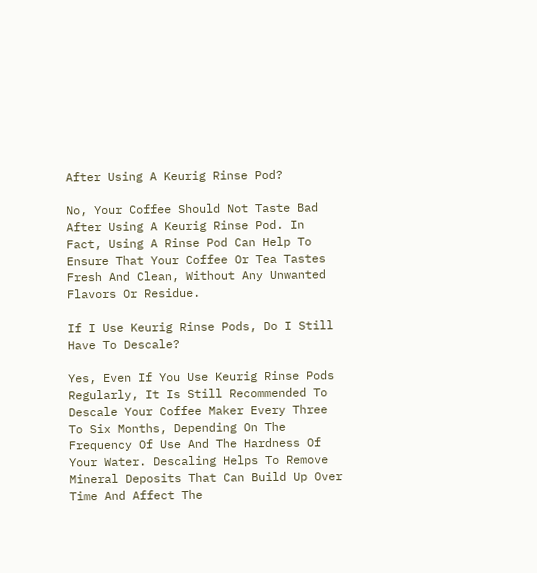After Using A Keurig Rinse Pod?

No, Your Coffee Should Not Taste Bad After Using A Keurig Rinse Pod. In Fact, Using A Rinse Pod Can Help To Ensure That Your Coffee Or Tea Tastes Fresh And Clean, Without Any Unwanted Flavors Or Residue.

If I Use Keurig Rinse Pods, Do I Still Have To Descale?

Yes, Even If You Use Keurig Rinse Pods Regularly, It Is Still Recommended To Descale Your Coffee Maker Every Three To Six Months, Depending On The Frequency Of Use And The Hardness Of Your Water. Descaling Helps To Remove Mineral Deposits That Can Build Up Over Time And Affect The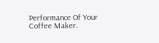Performance Of Your Coffee Maker.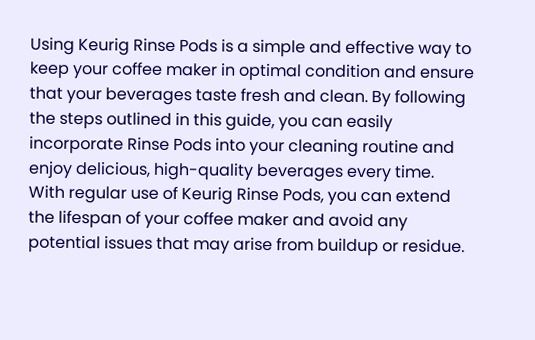Using Keurig Rinse Pods is a simple and effective way to keep your coffee maker in optimal condition and ensure that your beverages taste fresh and clean. By following the steps outlined in this guide, you can easily incorporate Rinse Pods into your cleaning routine and enjoy delicious, high-quality beverages every time. With regular use of Keurig Rinse Pods, you can extend the lifespan of your coffee maker and avoid any potential issues that may arise from buildup or residue.